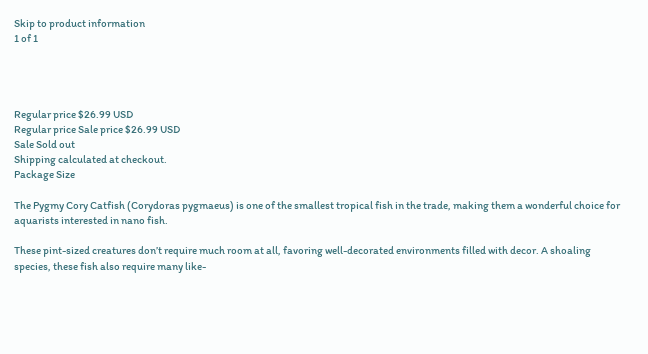Skip to product information
1 of 1




Regular price $26.99 USD
Regular price Sale price $26.99 USD
Sale Sold out
Shipping calculated at checkout.
Package Size

The Pygmy Cory Catfish (Corydoras pygmaeus) is one of the smallest tropical fish in the trade, making them a wonderful choice for aquarists interested in nano fish.

These pint-sized creatures don’t require much room at all, favoring well-decorated environments filled with decor. A shoaling species, these fish also require many like-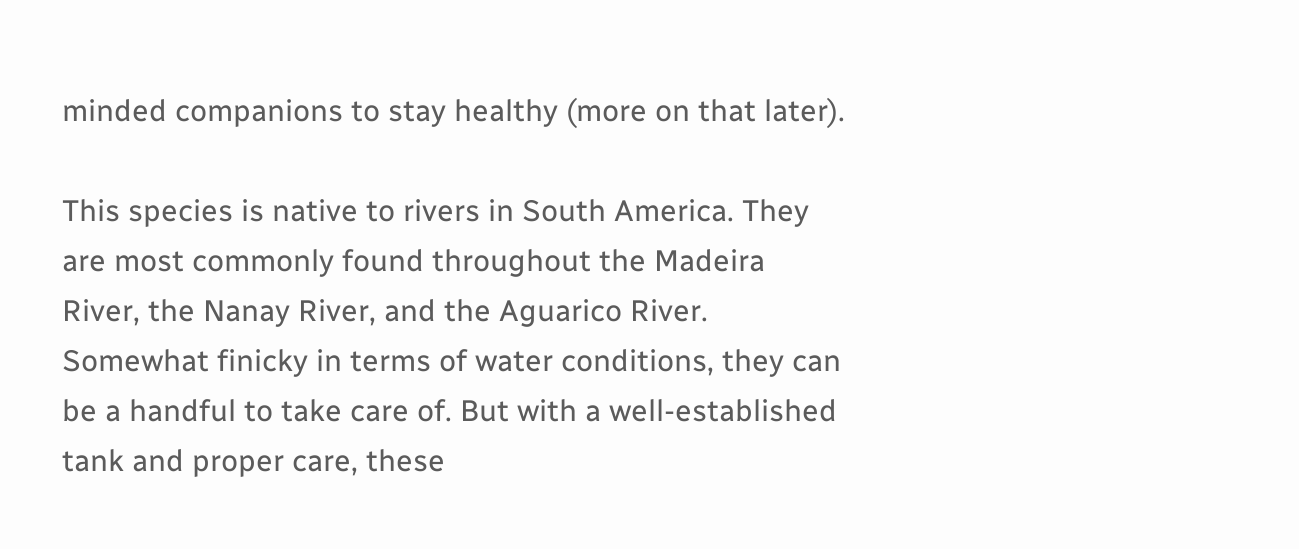minded companions to stay healthy (more on that later).

This species is native to rivers in South America. They are most commonly found throughout the Madeira River, the Nanay River, and the Aguarico River. Somewhat finicky in terms of water conditions, they can be a handful to take care of. But with a well-established tank and proper care, these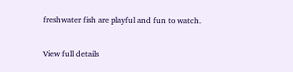freshwater fish are playful and fun to watch.

View full details